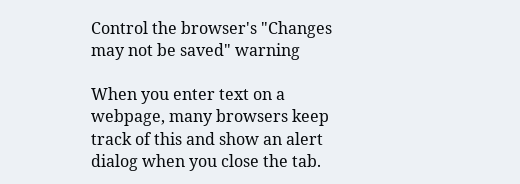Control the browser's "Changes may not be saved" warning

When you enter text on a webpage, many browsers keep track of this and show an alert dialog when you close the tab.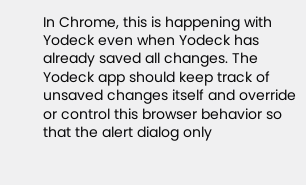In Chrome, this is happening with Yodeck even when Yodeck has already saved all changes. The Yodeck app should keep track of unsaved changes itself and override or control this browser behavior so that the alert dialog only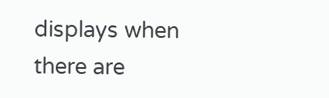displays when there are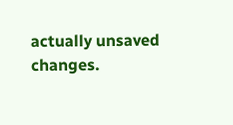actually unsaved changes.